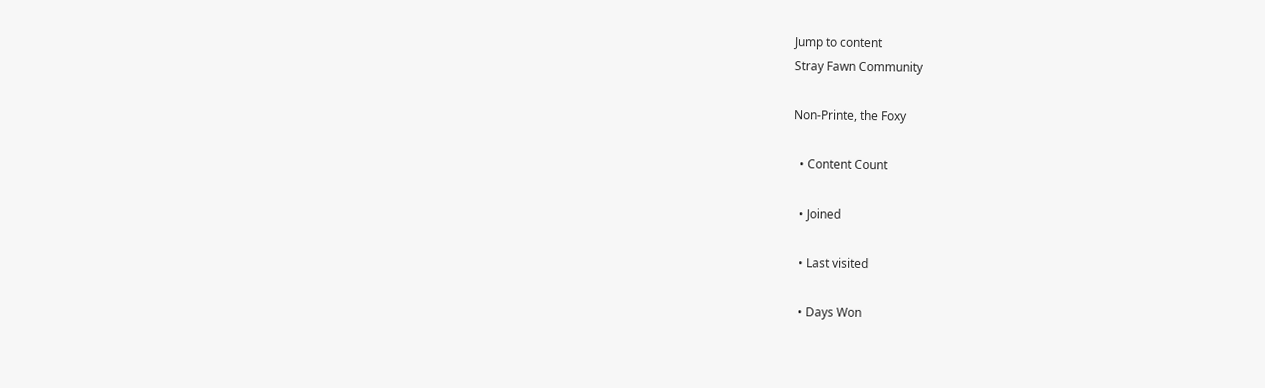Jump to content
Stray Fawn Community

Non-Printe, the Foxy

  • Content Count

  • Joined

  • Last visited

  • Days Won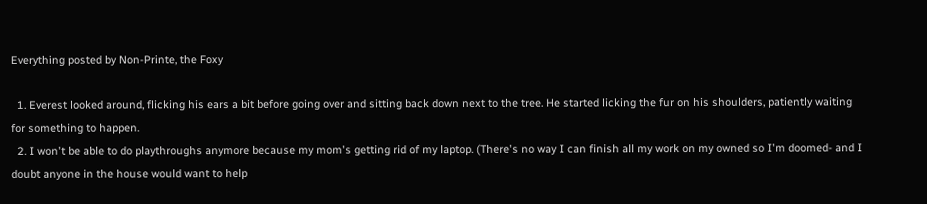Everything posted by Non-Printe, the Foxy

  1. Everest looked around, flicking his ears a bit before going over and sitting back down next to the tree. He started licking the fur on his shoulders, patiently waiting for something to happen.
  2. I won't be able to do playthroughs anymore because my mom's getting rid of my laptop. (There's no way I can finish all my work on my owned so I'm doomed- and I doubt anyone in the house would want to help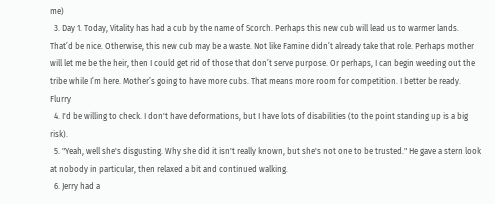me)
  3. Day 1. Today, Vitality has had a cub by the name of Scorch. Perhaps this new cub will lead us to warmer lands. That’d be nice. Otherwise, this new cub may be a waste. Not like Famine didn’t already take that role. Perhaps mother will let me be the heir, then I could get rid of those that don’t serve purpose. Or perhaps, I can begin weeding out the tribe while I’m here. Mother’s going to have more cubs. That means more room for competition. I better be ready. Flurry
  4. I'd be willing to check. I don't have deformations, but I have lots of disabilities (to the point standing up is a big risk).
  5. "Yeah, well she's disgusting. Why she did it isn't really known, but she's not one to be trusted." He gave a stern look at nobody in particular, then relaxed a bit and continued walking.
  6. Jerry had a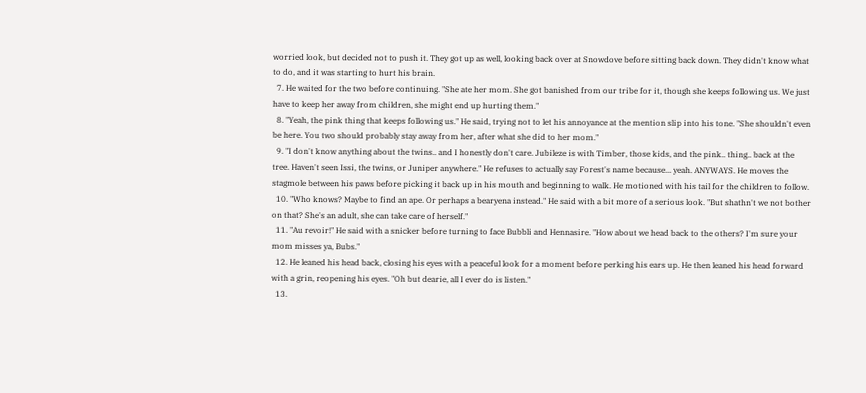worried look, but decided not to push it. They got up as well, looking back over at Snowdove before sitting back down. They didn't know what to do, and it was starting to hurt his brain.
  7. He waited for the two before continuing. "She ate her mom. She got banished from our tribe for it, though she keeps following us. We just have to keep her away from children, she might end up hurting them."
  8. "Yeah, the pink thing that keeps following us." He said, trying not to let his annoyance at the mention slip into his tone. "She shouldn't even be here. You two should probably stay away from her, after what she did to her mom."
  9. "I don't know anything about the twins.. and I honestly don't care. Jubileze is with Timber, those kids, and the pink.. thing.. back at the tree. Haven't seen Issi, the twins, or Juniper anywhere." He refuses to actually say Forest's name because... yeah. ANYWAYS. He moves the stagmole between his paws before picking it back up in his mouth and beginning to walk. He motioned with his tail for the children to follow.
  10. "Who knows? Maybe to find an ape. Or perhaps a bearyena instead." He said with a bit more of a serious look. "But shathn't we not bother on that? She's an adult, she can take care of herself."
  11. "Au revoir!" He said with a snicker before turning to face Bubbli and Hennasire. "How about we head back to the others? I'm sure your mom misses ya, Bubs."
  12. He leaned his head back, closing his eyes with a peaceful look for a moment before perking his ears up. He then leaned his head forward with a grin, reopening his eyes. "Oh but dearie, all I ever do is listen."
  13.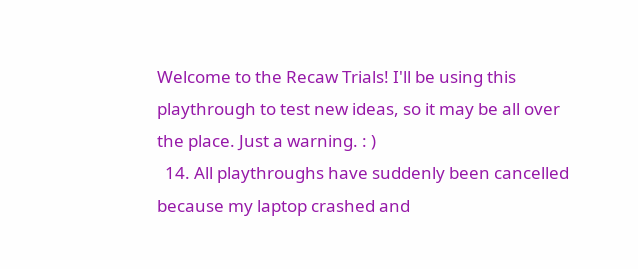Welcome to the Recaw Trials! I'll be using this playthrough to test new ideas, so it may be all over the place. Just a warning. : )
  14. All playthroughs have suddenly been cancelled because my laptop crashed and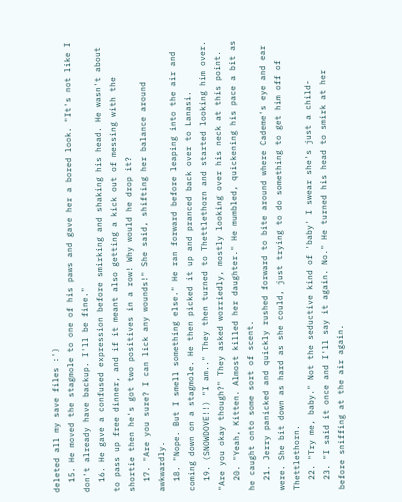deleted all my save files :')
  15. He moved the stagmole to one of his paws and gave her a bored look. "It's not like I don't already have backup. I'll be fine."
  16. He gave a confused expression before smirking and shaking his head. He wasn't about to pass up free dinner, and if it meant also getting a kick out of messing with the shortie then he's got two positives in a row! Why would he drop it?
  17. "Are you sure? I can lick any wounds!" She said, shifting her balance around awkwardly.
  18. "Nope. But I smell something else." He ran forward before leaping into the air and coming down on a stagmole. He then picked it up and pranced back over to Lanasi.
  19. (SNOWDOVE!!) "I am.." They then turned to Thettlethorn and started looking him over. "Are you okay though?" They asked worriedly, mostly looking over his neck at this point.
  20. "Yeah, Kitten. Almost killed her daughter." He mumbled, quickening his pace a bit as he caught onto some sort of scent.
  21. Jerry panicked and quickly rushed forward to bite around where Cademe's eye and ear were. She bit down as hard as she could, just trying to do something to get him off of Thettlethorn.
  22. "Try me, baby." Not the seductive kind of 'baby' I swear she's just a child-
  23. "I said it once and I'll say it again. No." He turned his head to smirk at her before sniffing at the air again.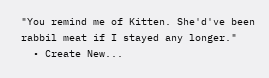"You remind me of Kitten. She'd've been rabbil meat if I stayed any longer."
  • Create New...